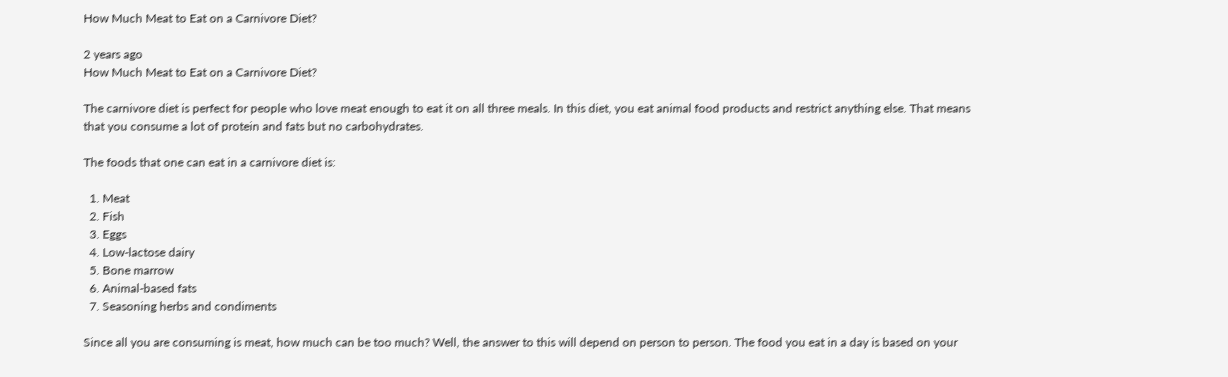How Much Meat to Eat on a Carnivore Diet?

2 years ago
How Much Meat to Eat on a Carnivore Diet?

The carnivore diet is perfect for people who love meat enough to eat it on all three meals. In this diet, you eat animal food products and restrict anything else. That means that you consume a lot of protein and fats but no carbohydrates.

The foods that one can eat in a carnivore diet is:

  1. Meat
  2. Fish
  3. Eggs
  4. Low-lactose dairy
  5. Bone marrow
  6. Animal-based fats
  7. Seasoning herbs and condiments

Since all you are consuming is meat, how much can be too much? Well, the answer to this will depend on person to person. The food you eat in a day is based on your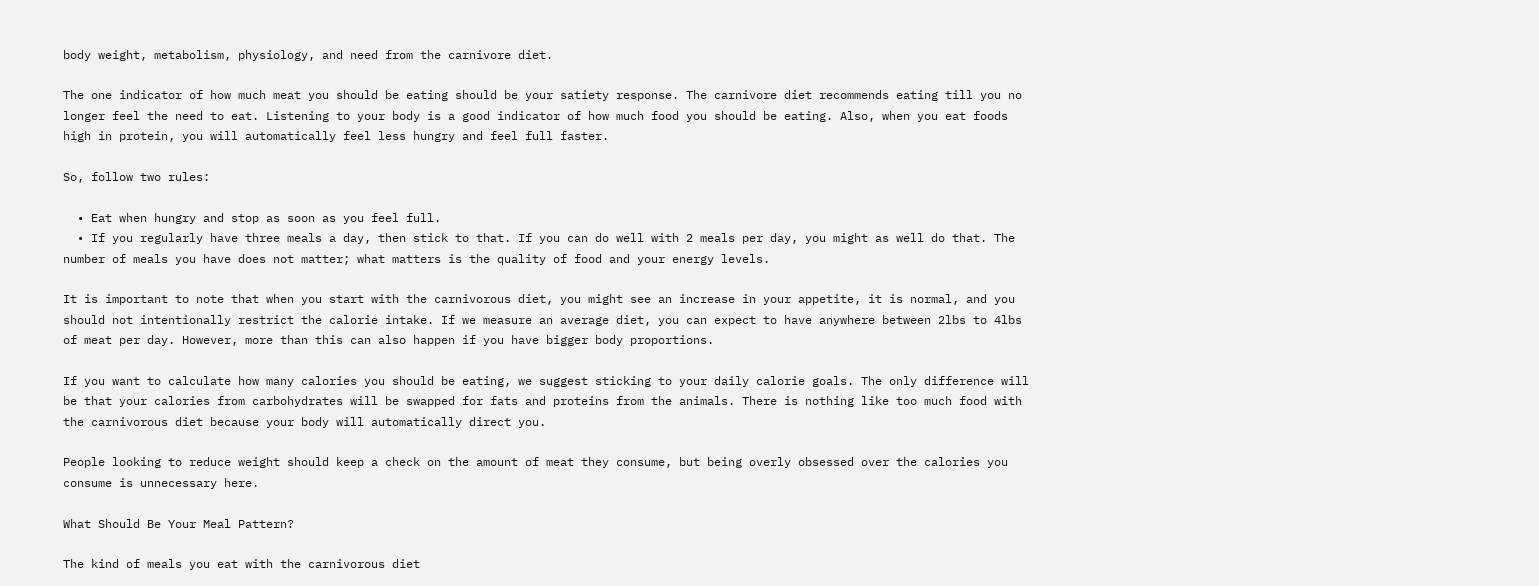body weight, metabolism, physiology, and need from the carnivore diet.

The one indicator of how much meat you should be eating should be your satiety response. The carnivore diet recommends eating till you no longer feel the need to eat. Listening to your body is a good indicator of how much food you should be eating. Also, when you eat foods high in protein, you will automatically feel less hungry and feel full faster.

So, follow two rules:

  • Eat when hungry and stop as soon as you feel full.
  • If you regularly have three meals a day, then stick to that. If you can do well with 2 meals per day, you might as well do that. The number of meals you have does not matter; what matters is the quality of food and your energy levels.

It is important to note that when you start with the carnivorous diet, you might see an increase in your appetite, it is normal, and you should not intentionally restrict the calorie intake. If we measure an average diet, you can expect to have anywhere between 2lbs to 4lbs of meat per day. However, more than this can also happen if you have bigger body proportions.

If you want to calculate how many calories you should be eating, we suggest sticking to your daily calorie goals. The only difference will be that your calories from carbohydrates will be swapped for fats and proteins from the animals. There is nothing like too much food with the carnivorous diet because your body will automatically direct you.

People looking to reduce weight should keep a check on the amount of meat they consume, but being overly obsessed over the calories you consume is unnecessary here.

What Should Be Your Meal Pattern?

The kind of meals you eat with the carnivorous diet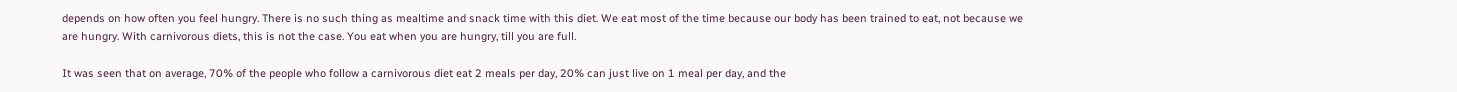depends on how often you feel hungry. There is no such thing as mealtime and snack time with this diet. We eat most of the time because our body has been trained to eat, not because we are hungry. With carnivorous diets, this is not the case. You eat when you are hungry, till you are full.

It was seen that on average, 70% of the people who follow a carnivorous diet eat 2 meals per day, 20% can just live on 1 meal per day, and the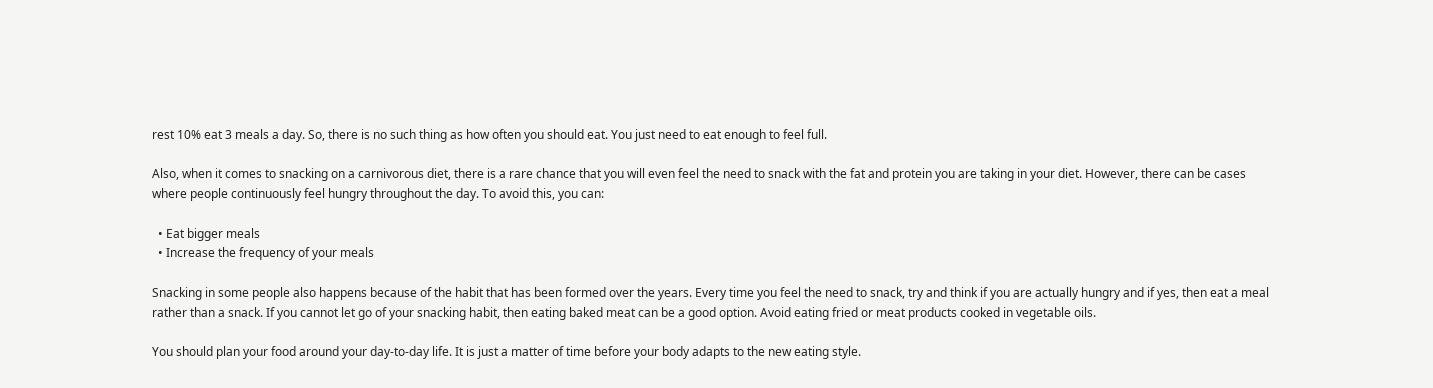rest 10% eat 3 meals a day. So, there is no such thing as how often you should eat. You just need to eat enough to feel full.

Also, when it comes to snacking on a carnivorous diet, there is a rare chance that you will even feel the need to snack with the fat and protein you are taking in your diet. However, there can be cases where people continuously feel hungry throughout the day. To avoid this, you can:

  • Eat bigger meals
  • Increase the frequency of your meals

Snacking in some people also happens because of the habit that has been formed over the years. Every time you feel the need to snack, try and think if you are actually hungry and if yes, then eat a meal rather than a snack. If you cannot let go of your snacking habit, then eating baked meat can be a good option. Avoid eating fried or meat products cooked in vegetable oils.

You should plan your food around your day-to-day life. It is just a matter of time before your body adapts to the new eating style.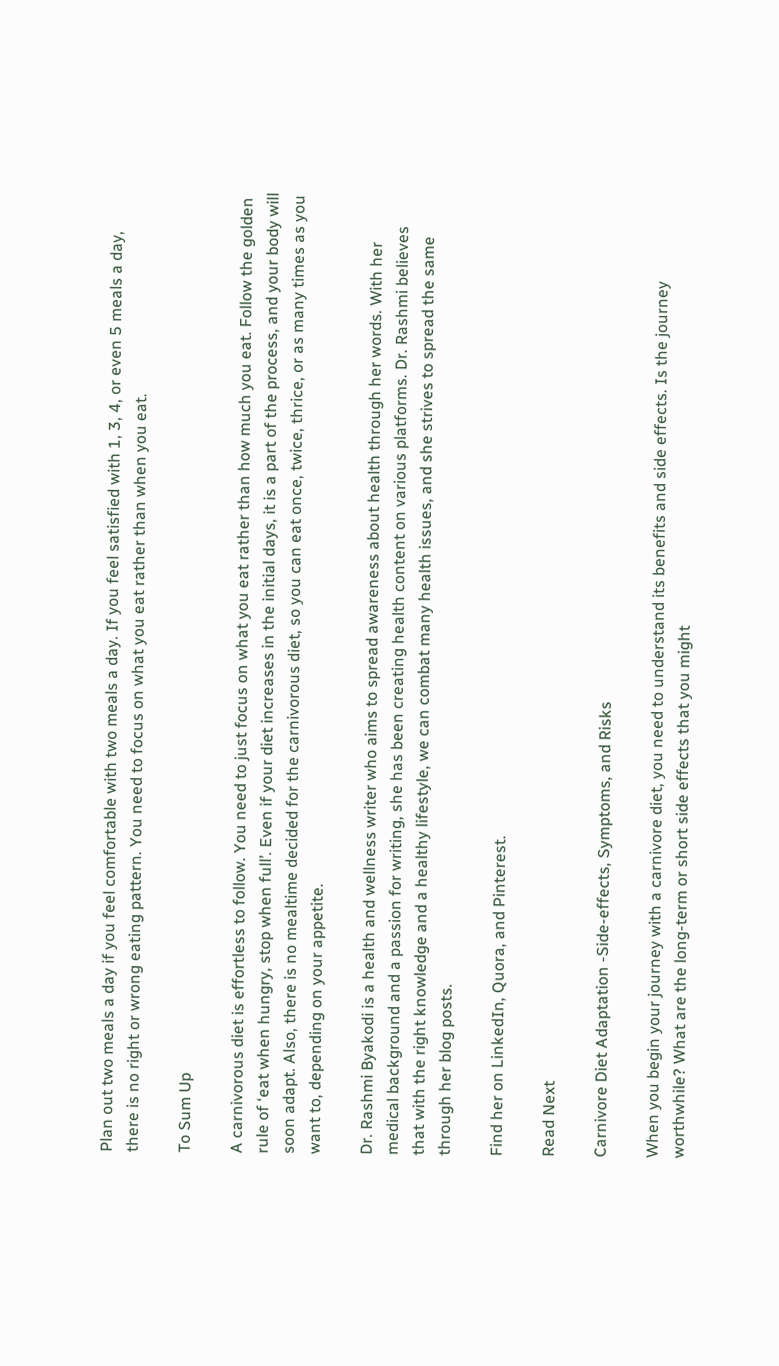Plan out two meals a day if you feel comfortable with two meals a day. If you feel satisfied with 1, 3, 4, or even 5 meals a day, there is no right or wrong eating pattern. You need to focus on what you eat rather than when you eat.

To Sum Up

A carnivorous diet is effortless to follow. You need to just focus on what you eat rather than how much you eat. Follow the golden rule of ‘eat when hungry, stop when full’. Even if your diet increases in the initial days, it is a part of the process, and your body will soon adapt. Also, there is no mealtime decided for the carnivorous diet, so you can eat once, twice, thrice, or as many times as you want to, depending on your appetite.

Dr. Rashmi Byakodi is a health and wellness writer who aims to spread awareness about health through her words. With her medical background and a passion for writing, she has been creating health content on various platforms. Dr. Rashmi believes that with the right knowledge and a healthy lifestyle, we can combat many health issues, and she strives to spread the same through her blog posts.

Find her on LinkedIn, Quora, and Pinterest.

Read Next

Carnivore Diet Adaptation -Side-effects, Symptoms, and Risks

When you begin your journey with a carnivore diet, you need to understand its benefits and side effects. Is the journey worthwhile? What are the long-term or short side effects that you might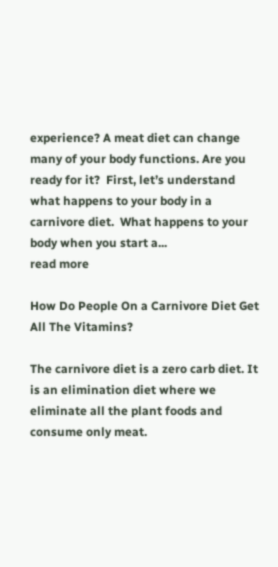experience? A meat diet can change many of your body functions. Are you ready for it?  First, let’s understand what happens to your body in a carnivore diet.  What happens to your body when you start a...
read more

How Do People On a Carnivore Diet Get All The Vitamins?

The carnivore diet is a zero carb diet. It is an elimination diet where we eliminate all the plant foods and consume only meat.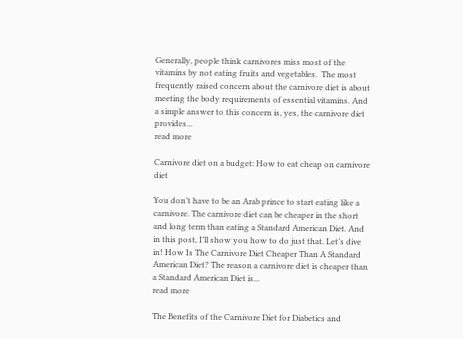Generally, people think carnivores miss most of the vitamins by not eating fruits and vegetables.  The most frequently raised concern about the carnivore diet is about meeting the body requirements of essential vitamins. And a simple answer to this concern is, yes, the carnivore diet provides...
read more

Carnivore diet on a budget: How to eat cheap on carnivore diet

You don’t have to be an Arab prince to start eating like a carnivore. The carnivore diet can be cheaper in the short and long term than eating a Standard American Diet. And in this post, I’ll show you how to do just that. Let’s dive in! How Is The Carnivore Diet Cheaper Than A Standard American Diet? The reason a carnivore diet is cheaper than a Standard American Diet is...
read more

The Benefits of the Carnivore Diet for Diabetics and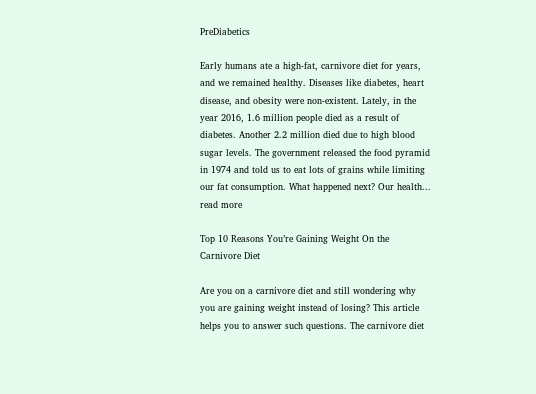PreDiabetics

Early humans ate a high-fat, carnivore diet for years, and we remained healthy. Diseases like diabetes, heart disease, and obesity were non-existent. Lately, in the year 2016, 1.6 million people died as a result of diabetes. Another 2.2 million died due to high blood sugar levels. The government released the food pyramid in 1974 and told us to eat lots of grains while limiting our fat consumption. What happened next? Our health...
read more

Top 10 Reasons You’re Gaining Weight On the Carnivore Diet

Are you on a carnivore diet and still wondering why you are gaining weight instead of losing? This article helps you to answer such questions. The carnivore diet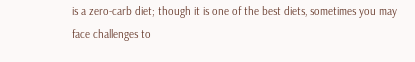is a zero-carb diet; though it is one of the best diets, sometimes you may face challenges to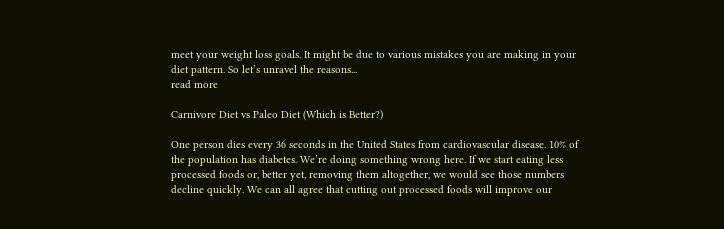meet your weight loss goals. It might be due to various mistakes you are making in your diet pattern. So let’s unravel the reasons...
read more

Carnivore Diet vs Paleo Diet (Which is Better?)

One person dies every 36 seconds in the United States from cardiovascular disease. 10% of the population has diabetes. We’re doing something wrong here. If we start eating less processed foods or, better yet, removing them altogether, we would see those numbers decline quickly. We can all agree that cutting out processed foods will improve our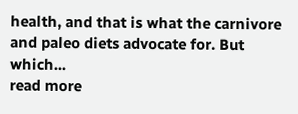health, and that is what the carnivore and paleo diets advocate for. But which...
read more